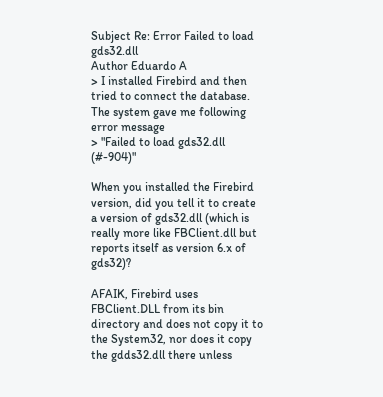Subject Re: Error Failed to load gds32.dll
Author Eduardo A
> I installed Firebird and then tried to connect the database. The system gave me following error message
> "Failed to load gds32.dll (#-904)"

When you installed the Firebird version, did you tell it to create a version of gds32.dll (which is really more like FBClient.dll but reports itself as version 6.x of gds32)?

AFAIK, Firebird uses FBClient.DLL from its bin directory and does not copy it to the System32, nor does it copy the gdds32.dll there unless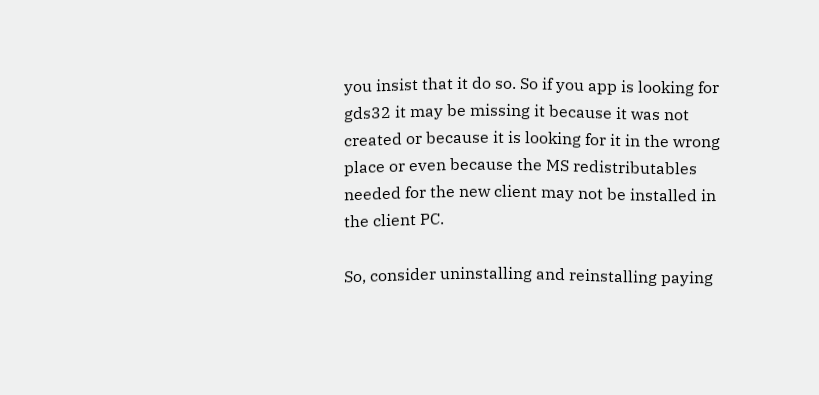you insist that it do so. So if you app is looking for gds32 it may be missing it because it was not created or because it is looking for it in the wrong place or even because the MS redistributables needed for the new client may not be installed in the client PC.

So, consider uninstalling and reinstalling paying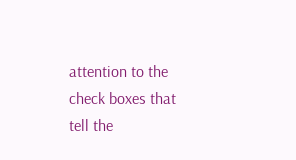attention to the check boxes that tell the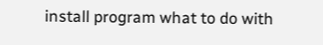install program what to do with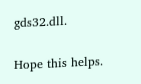gds32.dll.

Hope this helps.